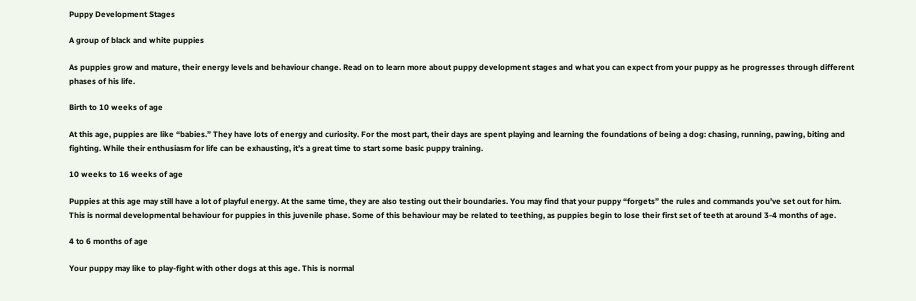Puppy Development Stages

A group of black and white puppies

As puppies grow and mature, their energy levels and behaviour change. Read on to learn more about puppy development stages and what you can expect from your puppy as he progresses through different phases of his life.

Birth to 10 weeks of age

At this age, puppies are like “babies.” They have lots of energy and curiosity. For the most part, their days are spent playing and learning the foundations of being a dog: chasing, running, pawing, biting and fighting. While their enthusiasm for life can be exhausting, it’s a great time to start some basic puppy training.

10 weeks to 16 weeks of age

Puppies at this age may still have a lot of playful energy. At the same time, they are also testing out their boundaries. You may find that your puppy “forgets” the rules and commands you’ve set out for him. This is normal developmental behaviour for puppies in this juvenile phase. Some of this behaviour may be related to teething, as puppies begin to lose their first set of teeth at around 3-4 months of age.

4 to 6 months of age

Your puppy may like to play-fight with other dogs at this age. This is normal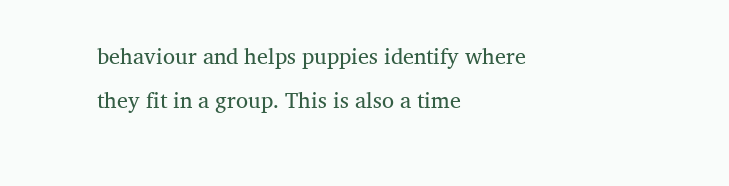behaviour and helps puppies identify where they fit in a group. This is also a time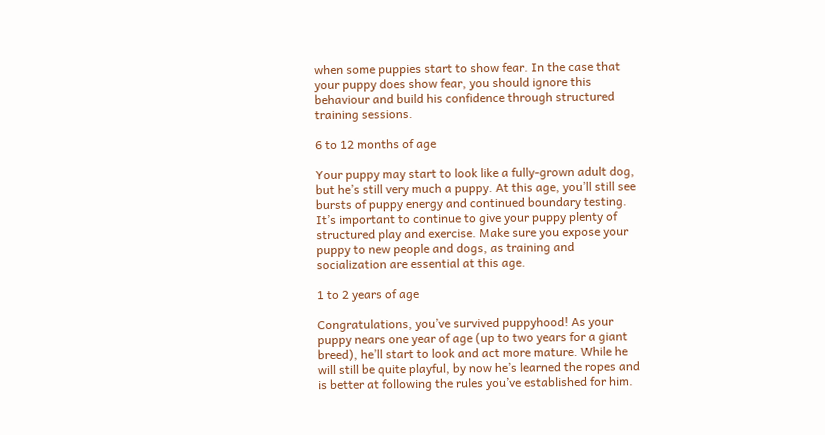when some puppies start to show fear. In the case that your puppy does show fear, you should ignore this behaviour and build his confidence through structured training sessions.

6 to 12 months of age

Your puppy may start to look like a fully-grown adult dog, but he’s still very much a puppy. At this age, you’ll still see bursts of puppy energy and continued boundary testing. It’s important to continue to give your puppy plenty of structured play and exercise. Make sure you expose your puppy to new people and dogs, as training and socialization are essential at this age.

1 to 2 years of age

Congratulations, you’ve survived puppyhood! As your puppy nears one year of age (up to two years for a giant breed), he’ll start to look and act more mature. While he will still be quite playful, by now he’s learned the ropes and is better at following the rules you’ve established for him.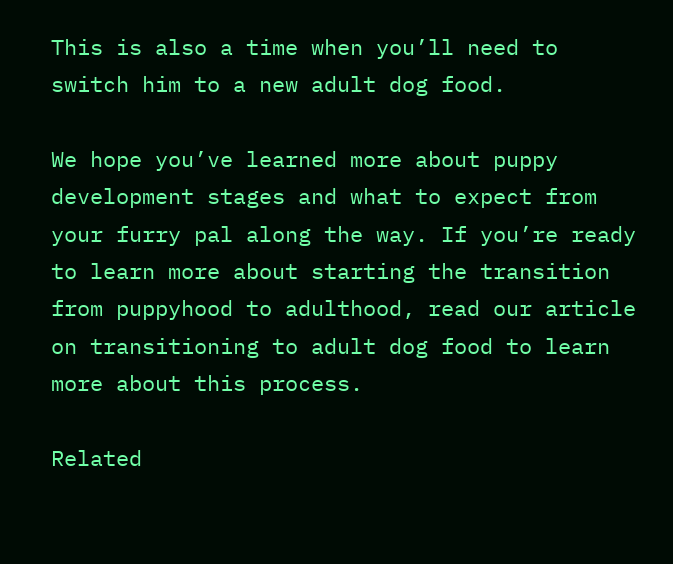This is also a time when you’ll need to switch him to a new adult dog food.

We hope you’ve learned more about puppy development stages and what to expect from your furry pal along the way. If you’re ready to learn more about starting the transition from puppyhood to adulthood, read our article on transitioning to adult dog food to learn more about this process.

Related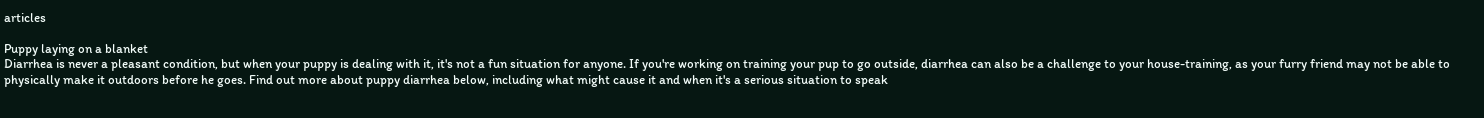articles

Puppy laying on a blanket
Diarrhea is never a pleasant condition, but when your puppy is dealing with it, it's not a fun situation for anyone. If you're working on training your pup to go outside, diarrhea can also be a challenge to your house-training, as your furry friend may not be able to physically make it outdoors before he goes. Find out more about puppy diarrhea below, including what might cause it and when it's a serious situation to speak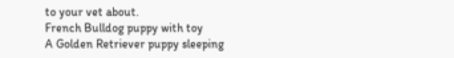to your vet about.
French Bulldog puppy with toy
A Golden Retriever puppy sleeping